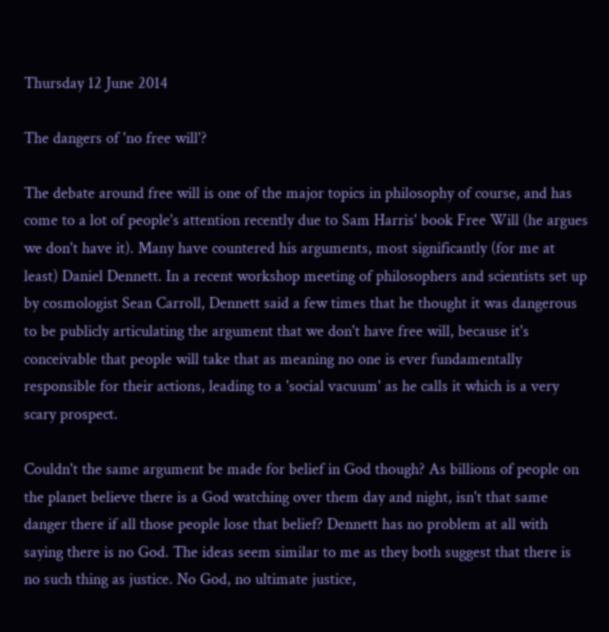Thursday 12 June 2014

The dangers of 'no free will'?

The debate around free will is one of the major topics in philosophy of course, and has come to a lot of people's attention recently due to Sam Harris' book Free Will (he argues we don't have it). Many have countered his arguments, most significantly (for me at least) Daniel Dennett. In a recent workshop meeting of philosophers and scientists set up by cosmologist Sean Carroll, Dennett said a few times that he thought it was dangerous to be publicly articulating the argument that we don't have free will, because it's conceivable that people will take that as meaning no one is ever fundamentally responsible for their actions, leading to a 'social vacuum' as he calls it which is a very scary prospect.

Couldn't the same argument be made for belief in God though? As billions of people on the planet believe there is a God watching over them day and night, isn't that same danger there if all those people lose that belief? Dennett has no problem at all with saying there is no God. The ideas seem similar to me as they both suggest that there is no such thing as justice. No God, no ultimate justice,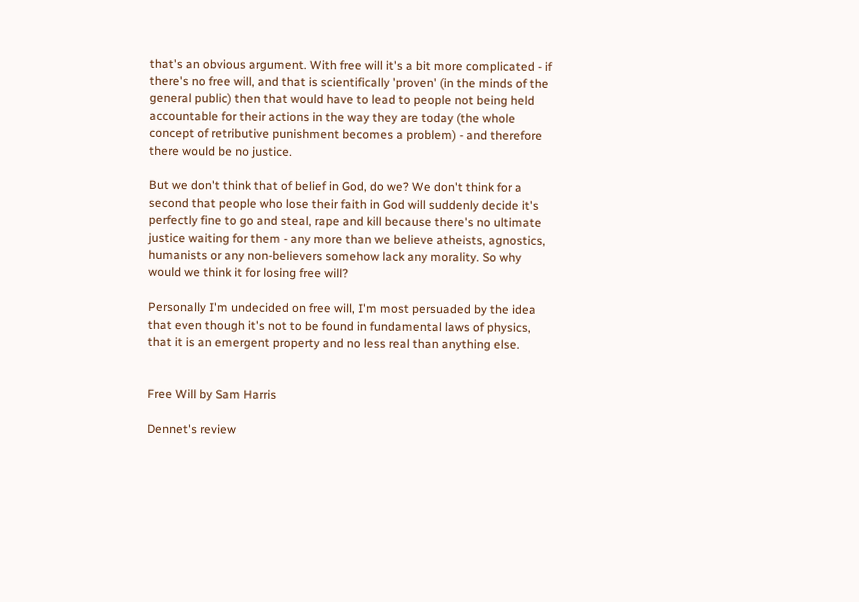that's an obvious argument. With free will it's a bit more complicated - if there's no free will, and that is scientifically 'proven' (in the minds of the general public) then that would have to lead to people not being held accountable for their actions in the way they are today (the whole concept of retributive punishment becomes a problem) - and therefore there would be no justice.

But we don't think that of belief in God, do we? We don't think for a second that people who lose their faith in God will suddenly decide it's perfectly fine to go and steal, rape and kill because there's no ultimate justice waiting for them - any more than we believe atheists, agnostics, humanists or any non-believers somehow lack any morality. So why would we think it for losing free will?

Personally I'm undecided on free will, I'm most persuaded by the idea that even though it's not to be found in fundamental laws of physics, that it is an emergent property and no less real than anything else.


Free Will by Sam Harris

Dennet's review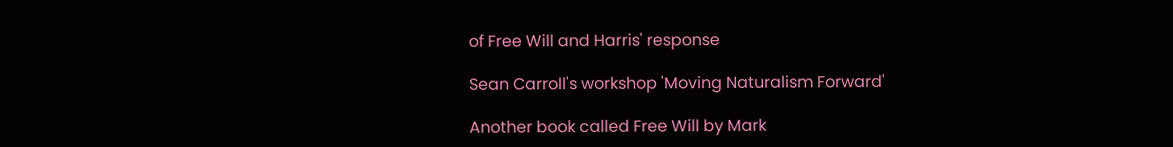of Free Will and Harris' response

Sean Carroll's workshop 'Moving Naturalism Forward'

Another book called Free Will by Mark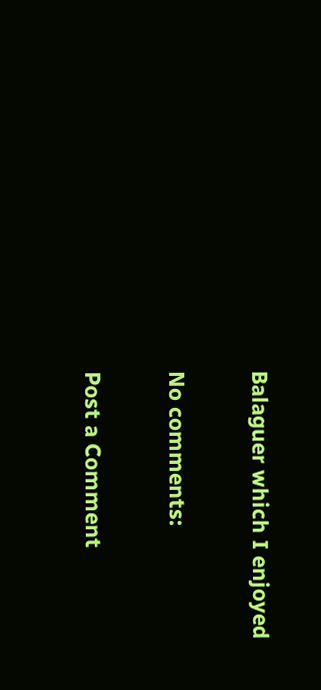Balaguer which I enjoyed

No comments:

Post a Comment